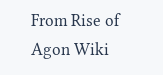From Rise of Agon Wiki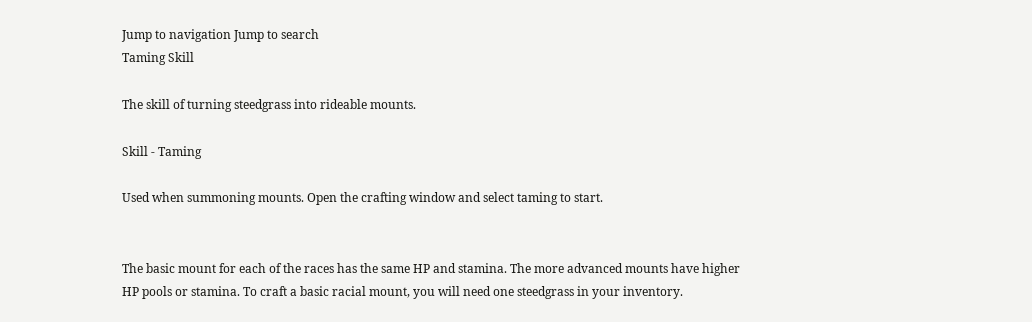Jump to navigation Jump to search
Taming Skill

The skill of turning steedgrass into rideable mounts.

Skill - Taming

Used when summoning mounts. Open the crafting window and select taming to start.


The basic mount for each of the races has the same HP and stamina. The more advanced mounts have higher HP pools or stamina. To craft a basic racial mount, you will need one steedgrass in your inventory.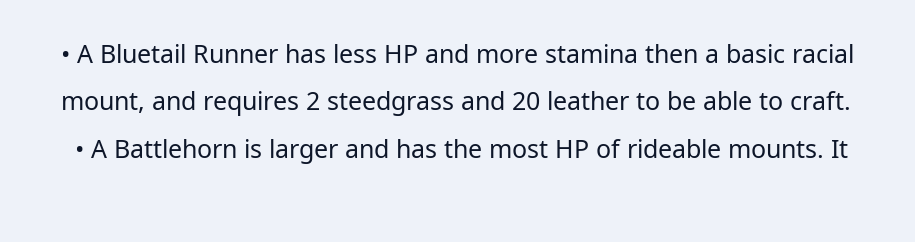• A Bluetail Runner has less HP and more stamina then a basic racial mount, and requires 2 steedgrass and 20 leather to be able to craft.
  • A Battlehorn is larger and has the most HP of rideable mounts. It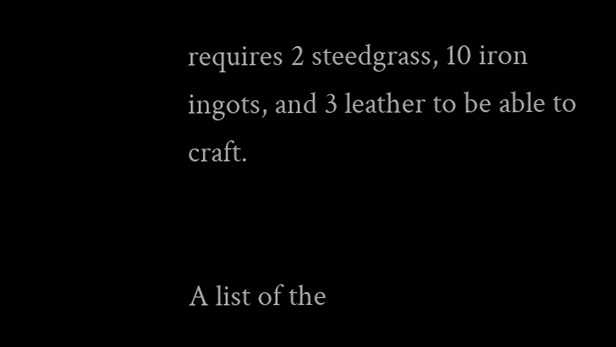requires 2 steedgrass, 10 iron ingots, and 3 leather to be able to craft.


A list of the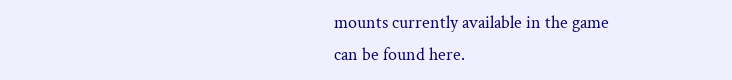mounts currently available in the game can be found here.